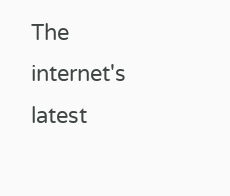The internet's latest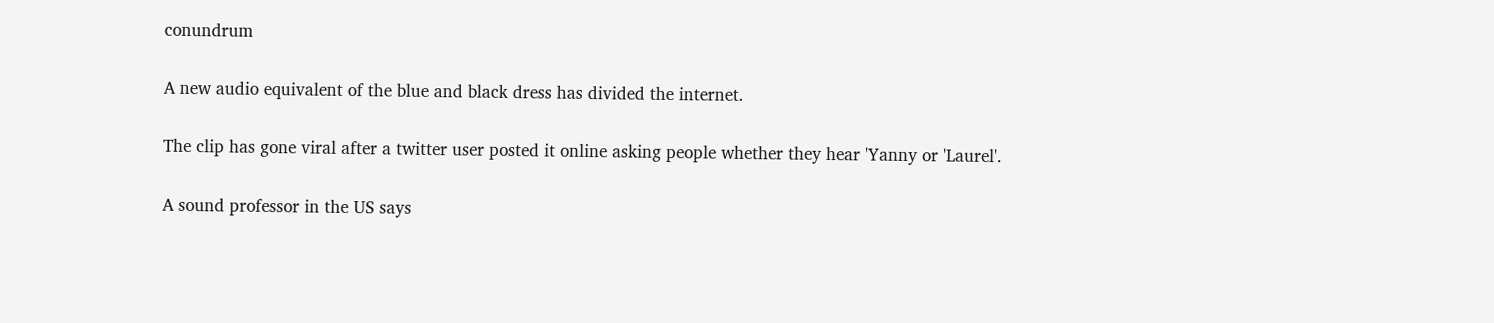conundrum

A new audio equivalent of the blue and black dress has divided the internet.

The clip has gone viral after a twitter user posted it online asking people whether they hear 'Yanny or 'Laurel'.

A sound professor in the US says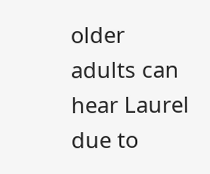older adults can hear Laurel due to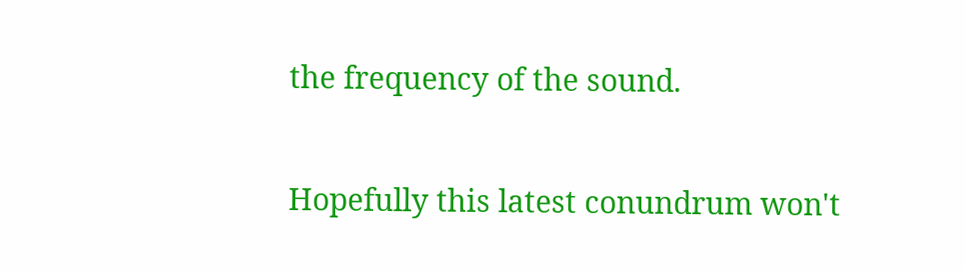the frequency of the sound.

Hopefully this latest conundrum won't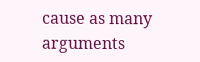cause as many arguments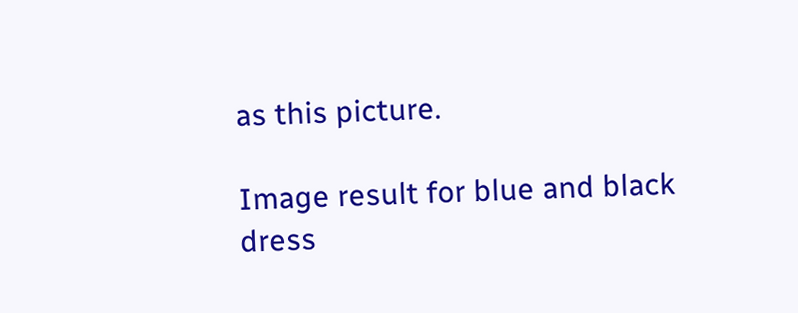as this picture.

Image result for blue and black dress